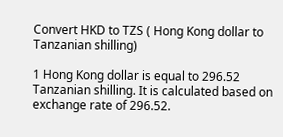Convert HKD to TZS ( Hong Kong dollar to Tanzanian shilling)

1 Hong Kong dollar is equal to 296.52 Tanzanian shilling. It is calculated based on exchange rate of 296.52.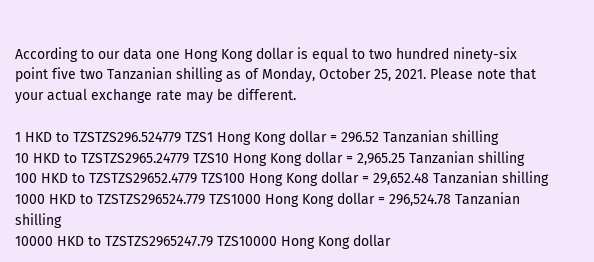According to our data one Hong Kong dollar is equal to two hundred ninety-six point five two Tanzanian shilling as of Monday, October 25, 2021. Please note that your actual exchange rate may be different.

1 HKD to TZSTZS296.524779 TZS1 Hong Kong dollar = 296.52 Tanzanian shilling
10 HKD to TZSTZS2965.24779 TZS10 Hong Kong dollar = 2,965.25 Tanzanian shilling
100 HKD to TZSTZS29652.4779 TZS100 Hong Kong dollar = 29,652.48 Tanzanian shilling
1000 HKD to TZSTZS296524.779 TZS1000 Hong Kong dollar = 296,524.78 Tanzanian shilling
10000 HKD to TZSTZS2965247.79 TZS10000 Hong Kong dollar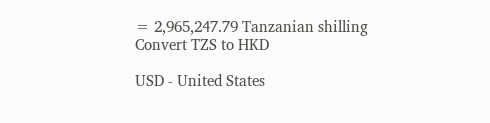= 2,965,247.79 Tanzanian shilling
Convert TZS to HKD

USD - United States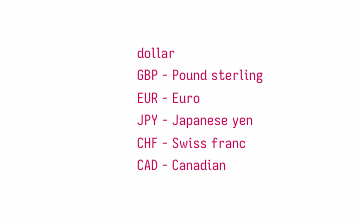dollar
GBP - Pound sterling
EUR - Euro
JPY - Japanese yen
CHF - Swiss franc
CAD - Canadian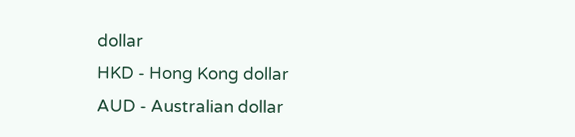dollar
HKD - Hong Kong dollar
AUD - Australian dollar